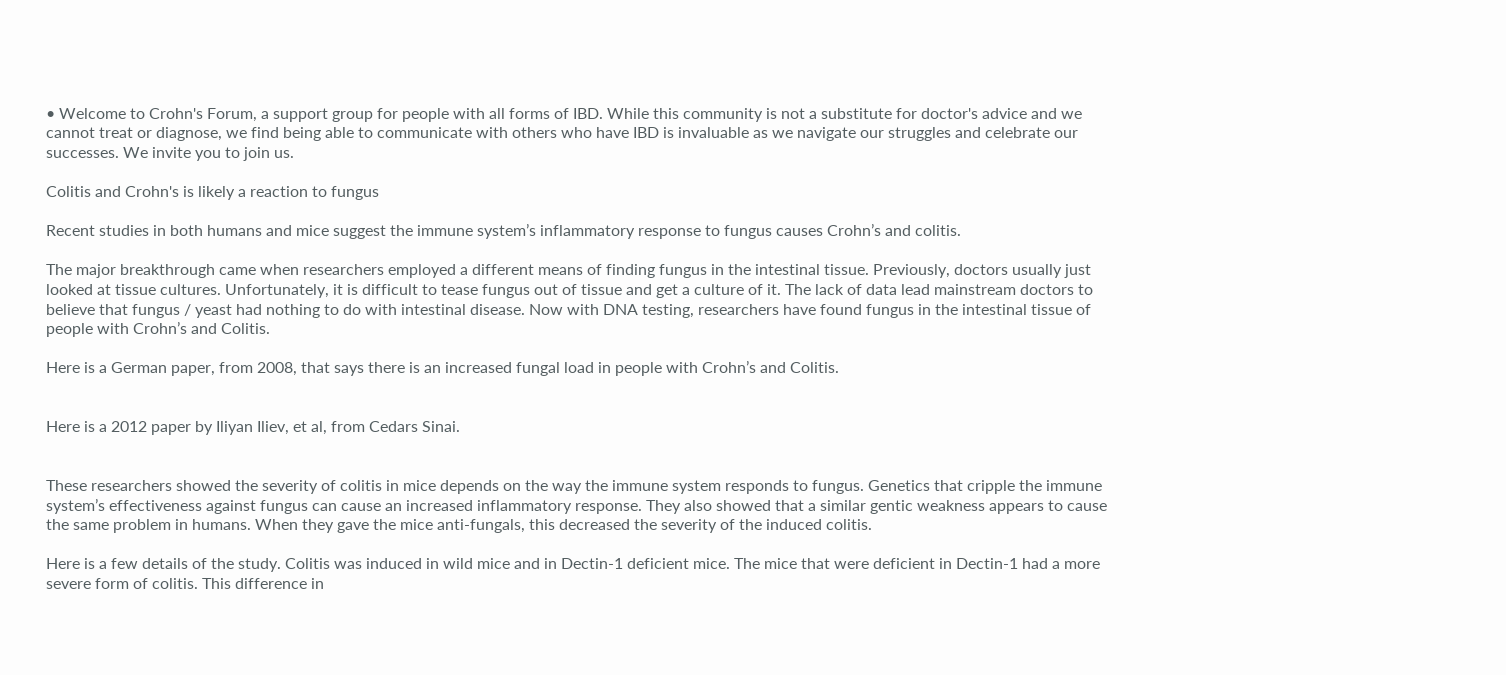• Welcome to Crohn's Forum, a support group for people with all forms of IBD. While this community is not a substitute for doctor's advice and we cannot treat or diagnose, we find being able to communicate with others who have IBD is invaluable as we navigate our struggles and celebrate our successes. We invite you to join us.

Colitis and Crohn's is likely a reaction to fungus

Recent studies in both humans and mice suggest the immune system’s inflammatory response to fungus causes Crohn’s and colitis.

The major breakthrough came when researchers employed a different means of finding fungus in the intestinal tissue. Previously, doctors usually just looked at tissue cultures. Unfortunately, it is difficult to tease fungus out of tissue and get a culture of it. The lack of data lead mainstream doctors to believe that fungus / yeast had nothing to do with intestinal disease. Now with DNA testing, researchers have found fungus in the intestinal tissue of people with Crohn’s and Colitis.

Here is a German paper, from 2008, that says there is an increased fungal load in people with Crohn’s and Colitis.


Here is a 2012 paper by Iliyan Iliev, et al, from Cedars Sinai.


These researchers showed the severity of colitis in mice depends on the way the immune system responds to fungus. Genetics that cripple the immune system’s effectiveness against fungus can cause an increased inflammatory response. They also showed that a similar gentic weakness appears to cause the same problem in humans. When they gave the mice anti-fungals, this decreased the severity of the induced colitis.

Here is a few details of the study. Colitis was induced in wild mice and in Dectin-1 deficient mice. The mice that were deficient in Dectin-1 had a more severe form of colitis. This difference in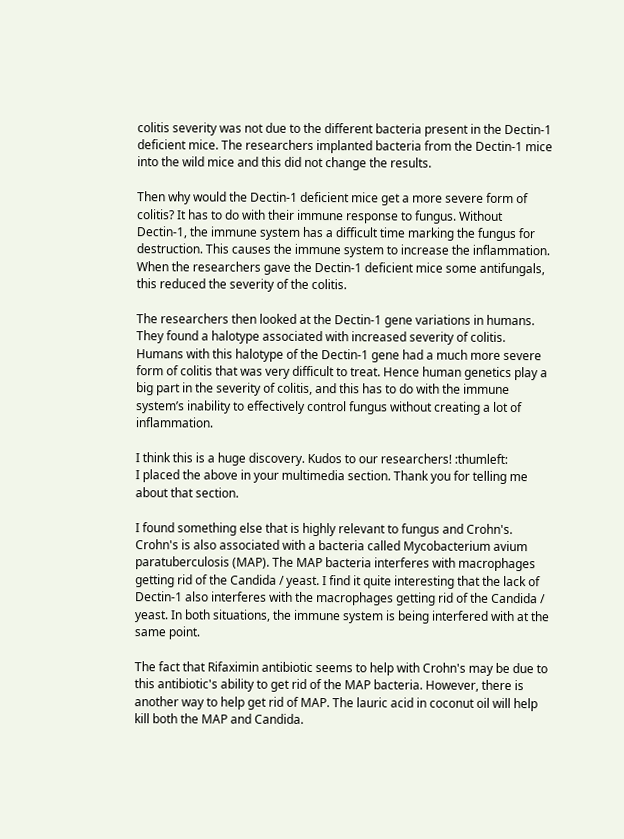colitis severity was not due to the different bacteria present in the Dectin-1 deficient mice. The researchers implanted bacteria from the Dectin-1 mice into the wild mice and this did not change the results.

Then why would the Dectin-1 deficient mice get a more severe form of colitis? It has to do with their immune response to fungus. Without Dectin-1, the immune system has a difficult time marking the fungus for destruction. This causes the immune system to increase the inflammation. When the researchers gave the Dectin-1 deficient mice some antifungals, this reduced the severity of the colitis.

The researchers then looked at the Dectin-1 gene variations in humans. They found a halotype associated with increased severity of colitis. Humans with this halotype of the Dectin-1 gene had a much more severe form of colitis that was very difficult to treat. Hence human genetics play a big part in the severity of colitis, and this has to do with the immune system’s inability to effectively control fungus without creating a lot of inflammation.

I think this is a huge discovery. Kudos to our researchers! :thumleft:
I placed the above in your multimedia section. Thank you for telling me about that section.

I found something else that is highly relevant to fungus and Crohn's. Crohn's is also associated with a bacteria called Mycobacterium avium paratuberculosis (MAP). The MAP bacteria interferes with macrophages getting rid of the Candida / yeast. I find it quite interesting that the lack of Dectin-1 also interferes with the macrophages getting rid of the Candida / yeast. In both situations, the immune system is being interfered with at the same point.

The fact that Rifaximin antibiotic seems to help with Crohn's may be due to this antibiotic's ability to get rid of the MAP bacteria. However, there is another way to help get rid of MAP. The lauric acid in coconut oil will help kill both the MAP and Candida.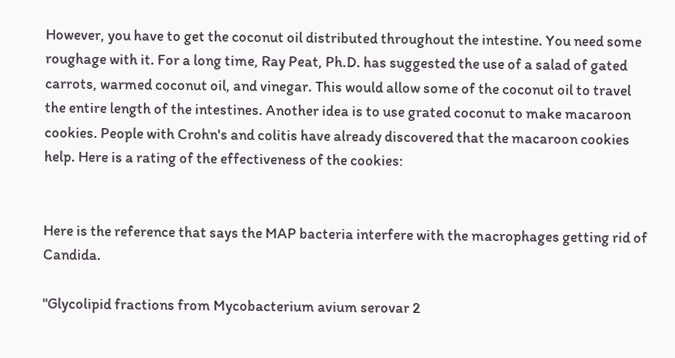However, you have to get the coconut oil distributed throughout the intestine. You need some roughage with it. For a long time, Ray Peat, Ph.D. has suggested the use of a salad of gated carrots, warmed coconut oil, and vinegar. This would allow some of the coconut oil to travel the entire length of the intestines. Another idea is to use grated coconut to make macaroon cookies. People with Crohn's and colitis have already discovered that the macaroon cookies help. Here is a rating of the effectiveness of the cookies:


Here is the reference that says the MAP bacteria interfere with the macrophages getting rid of Candida.

"Glycolipid fractions from Mycobacterium avium serovar 2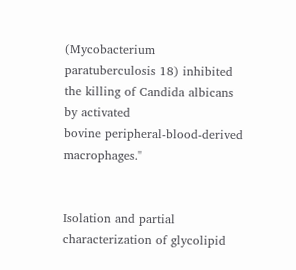(Mycobacterium
paratuberculosis 18) inhibited the killing of Candida albicans by activated
bovine peripheral-blood-derived macrophages."


Isolation and partial characterization of glycolipid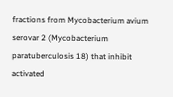fractions from Mycobacterium avium serovar 2 (Mycobacterium paratuberculosis 18) that inhibit activated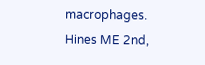macrophages.
Hines ME 2nd,